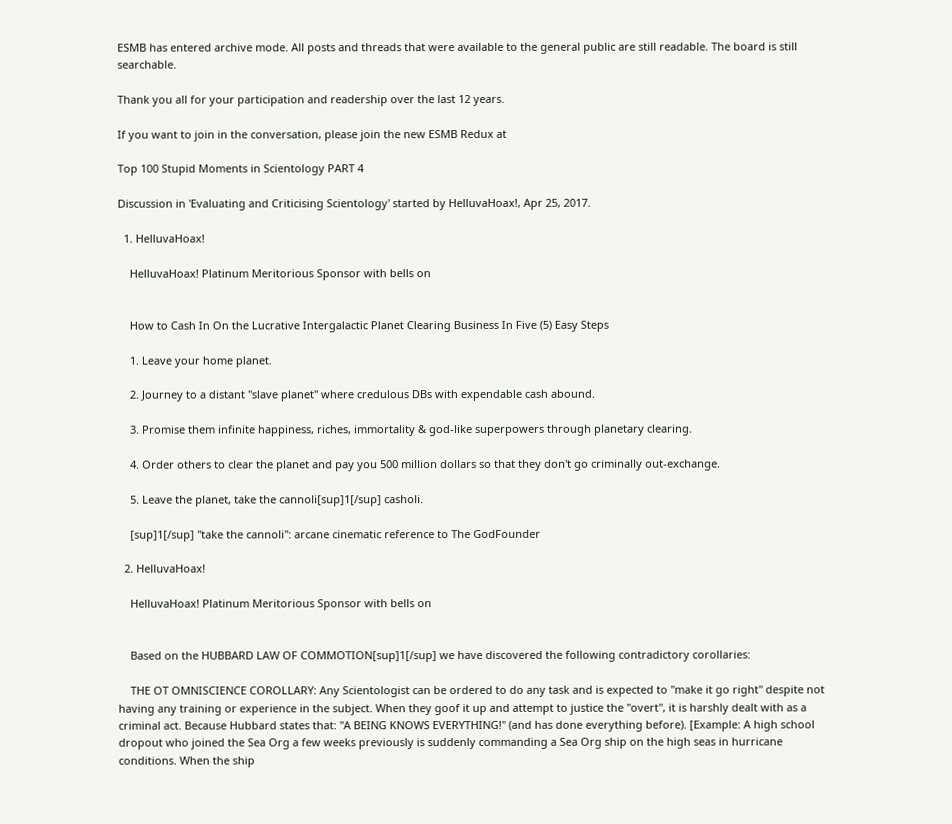ESMB has entered archive mode. All posts and threads that were available to the general public are still readable. The board is still searchable.

Thank you all for your participation and readership over the last 12 years.

If you want to join in the conversation, please join the new ESMB Redux at

Top 100 Stupid Moments in Scientology PART 4

Discussion in 'Evaluating and Criticising Scientology' started by HelluvaHoax!, Apr 25, 2017.

  1. HelluvaHoax!

    HelluvaHoax! Platinum Meritorious Sponsor with bells on


    How to Cash In On the Lucrative Intergalactic Planet Clearing Business In Five (5) Easy Steps

    1. Leave your home planet.

    2. Journey to a distant "slave planet" where credulous DBs with expendable cash abound.

    3. Promise them infinite happiness, riches, immortality & god-like superpowers through planetary clearing.

    4. Order others to clear the planet and pay you 500 million dollars so that they don't go criminally out-exchange.

    5. Leave the planet, take the cannoli[sup]1[/sup] casholi.

    [sup]1[/sup] "take the cannoli": arcane cinematic reference to The GodFounder

  2. HelluvaHoax!

    HelluvaHoax! Platinum Meritorious Sponsor with bells on


    Based on the HUBBARD LAW OF COMMOTION[sup]1[/sup] we have discovered the following contradictory corollaries:

    THE OT OMNISCIENCE COROLLARY: Any Scientologist can be ordered to do any task and is expected to "make it go right" despite not having any training or experience in the subject. When they goof it up and attempt to justice the "overt", it is harshly dealt with as a criminal act. Because Hubbard states that: "A BEING KNOWS EVERYTHING!" (and has done everything before). [Example: A high school dropout who joined the Sea Org a few weeks previously is suddenly commanding a Sea Org ship on the high seas in hurricane conditions. When the ship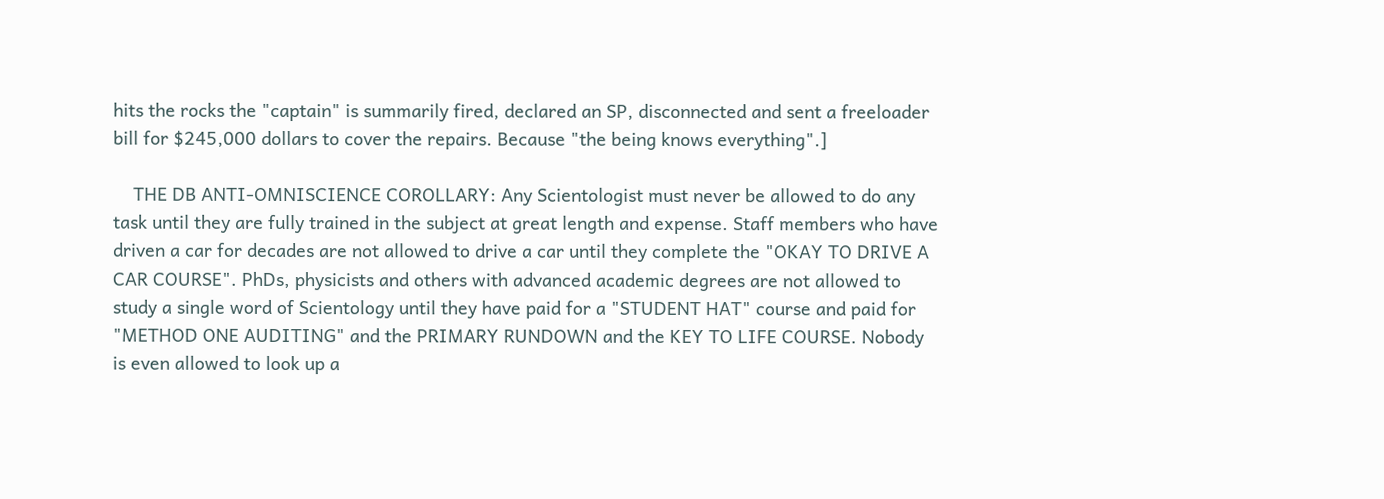hits the rocks the "captain" is summarily fired, declared an SP, disconnected and sent a freeloader bill for $245,000 dollars to cover the repairs. Because "the being knows everything".]

    THE DB ANTI-OMNISCIENCE COROLLARY: Any Scientologist must never be allowed to do any task until they are fully trained in the subject at great length and expense. Staff members who have driven a car for decades are not allowed to drive a car until they complete the "OKAY TO DRIVE A CAR COURSE". PhDs, physicists and others with advanced academic degrees are not allowed to study a single word of Scientology until they have paid for a "STUDENT HAT" course and paid for "METHOD ONE AUDITING" and the PRIMARY RUNDOWN and the KEY TO LIFE COURSE. Nobody is even allowed to look up a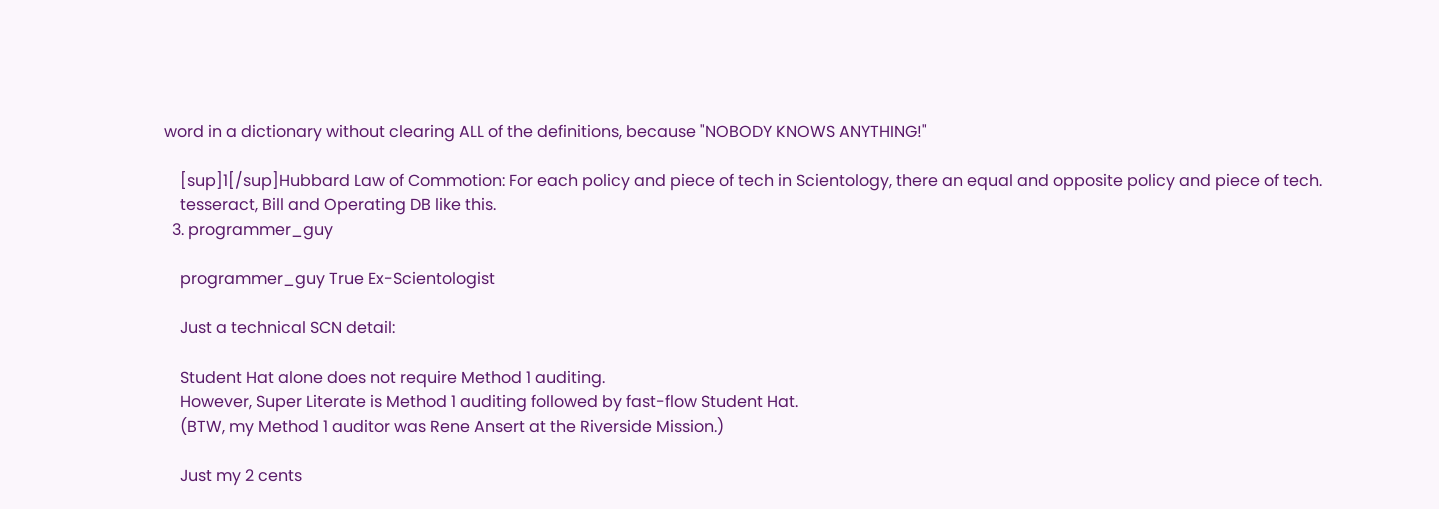word in a dictionary without clearing ALL of the definitions, because "NOBODY KNOWS ANYTHING!"

    [sup]1[/sup]Hubbard Law of Commotion: For each policy and piece of tech in Scientology, there an equal and opposite policy and piece of tech.
    tesseract, Bill and Operating DB like this.
  3. programmer_guy

    programmer_guy True Ex-Scientologist

    Just a technical SCN detail:

    Student Hat alone does not require Method 1 auditing.
    However, Super Literate is Method 1 auditing followed by fast-flow Student Hat.
    (BTW, my Method 1 auditor was Rene Ansert at the Riverside Mission.)

    Just my 2 cents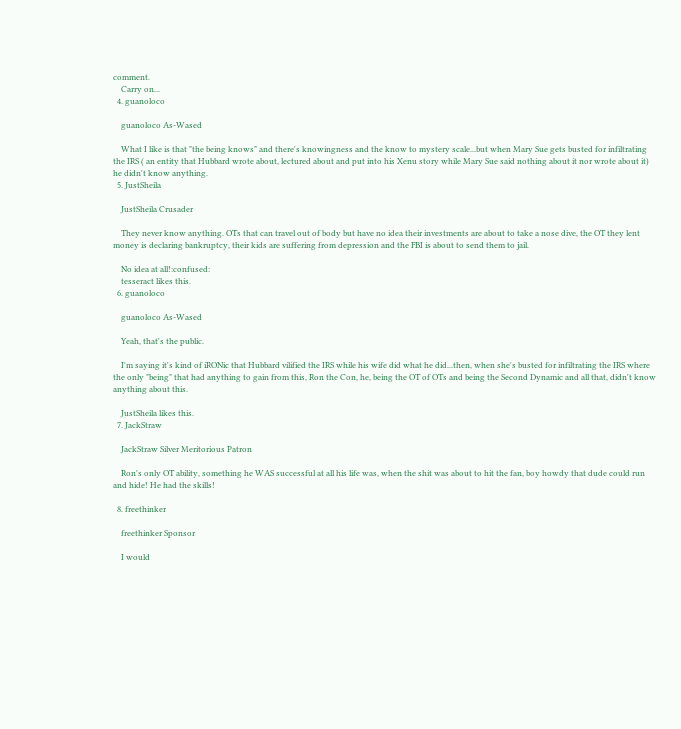comment.
    Carry on...
  4. guanoloco

    guanoloco As-Wased

    What I like is that "the being knows" and there's knowingness and the know to mystery scale...but when Mary Sue gets busted for infiltrating the IRS ( an entity that Hubbard wrote about, lectured about and put into his Xenu story while Mary Sue said nothing about it nor wrote about it) he didn't know anything.
  5. JustSheila

    JustSheila Crusader

    They never know anything. OTs that can travel out of body but have no idea their investments are about to take a nose dive, the OT they lent money is declaring bankruptcy, their kids are suffering from depression and the FBI is about to send them to jail.

    No idea at all!:confused:
    tesseract likes this.
  6. guanoloco

    guanoloco As-Wased

    Yeah, that's the public.

    I'm saying it's kind of iRONic that Hubbard vilified the IRS while his wife did what he did...then, when she's busted for infiltrating the IRS where the only "being" that had anything to gain from this, Ron the Con, he, being the OT of OTs and being the Second Dynamic and all that, didn't know anything about this.

    JustSheila likes this.
  7. JackStraw

    JackStraw Silver Meritorious Patron

    Ron's only OT ability, something he WAS successful at all his life was, when the shit was about to hit the fan, boy howdy that dude could run and hide! He had the skills!

  8. freethinker

    freethinker Sponsor

    I would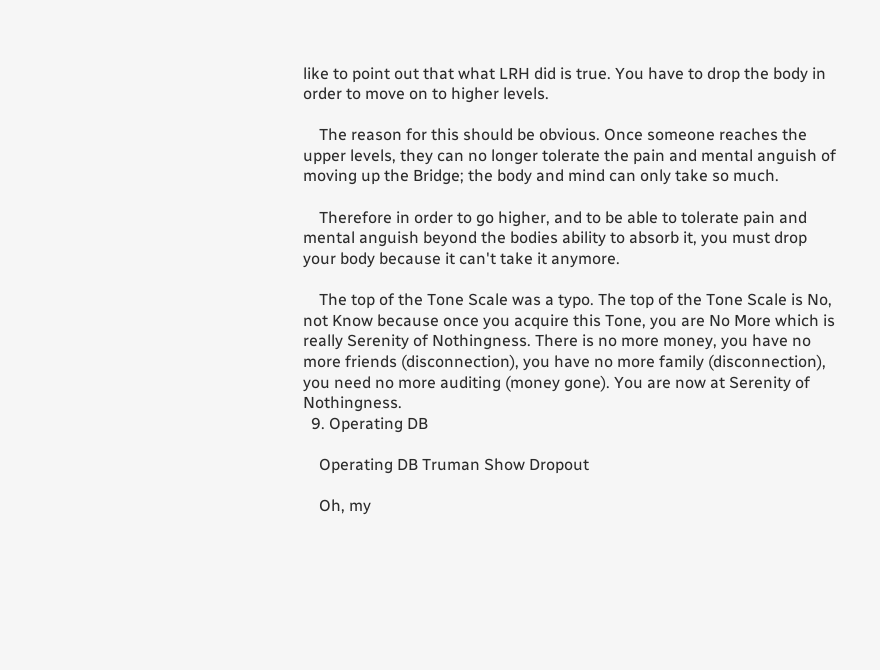like to point out that what LRH did is true. You have to drop the body in order to move on to higher levels.

    The reason for this should be obvious. Once someone reaches the upper levels, they can no longer tolerate the pain and mental anguish of moving up the Bridge; the body and mind can only take so much.

    Therefore in order to go higher, and to be able to tolerate pain and mental anguish beyond the bodies ability to absorb it, you must drop your body because it can't take it anymore.

    The top of the Tone Scale was a typo. The top of the Tone Scale is No, not Know because once you acquire this Tone, you are No More which is really Serenity of Nothingness. There is no more money, you have no more friends (disconnection), you have no more family (disconnection), you need no more auditing (money gone). You are now at Serenity of Nothingness.
  9. Operating DB

    Operating DB Truman Show Dropout

    Oh, my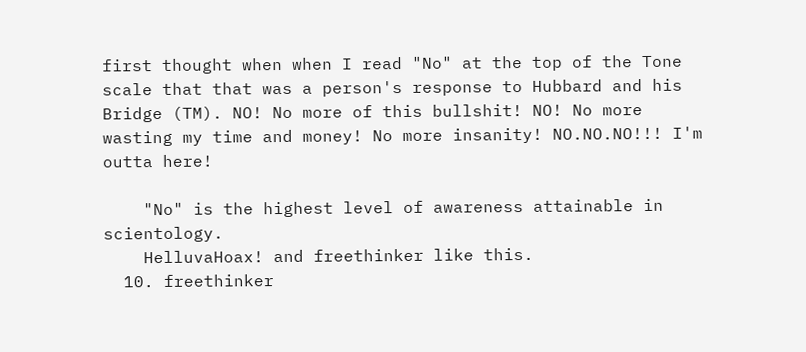first thought when when I read "No" at the top of the Tone scale that that was a person's response to Hubbard and his Bridge (TM). NO! No more of this bullshit! NO! No more wasting my time and money! No more insanity! NO.NO.NO!!! I'm outta here!

    "No" is the highest level of awareness attainable in scientology.
    HelluvaHoax! and freethinker like this.
  10. freethinker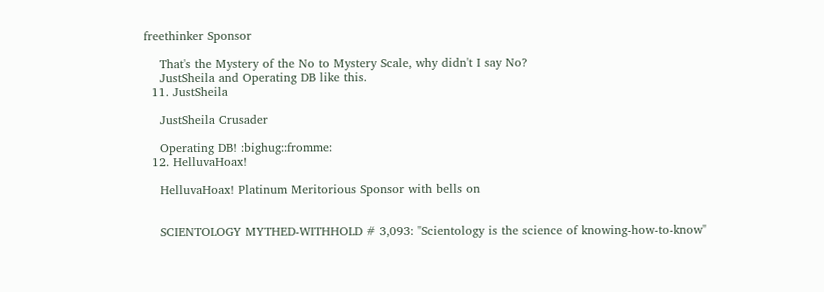freethinker Sponsor

    That's the Mystery of the No to Mystery Scale, why didn't I say No?
    JustSheila and Operating DB like this.
  11. JustSheila

    JustSheila Crusader

    Operating DB! :bighug::fromme:
  12. HelluvaHoax!

    HelluvaHoax! Platinum Meritorious Sponsor with bells on


    SCIENTOLOGY MYTHED-WITHHOLD # 3,093: "Scientology is the science of knowing-how-to-know"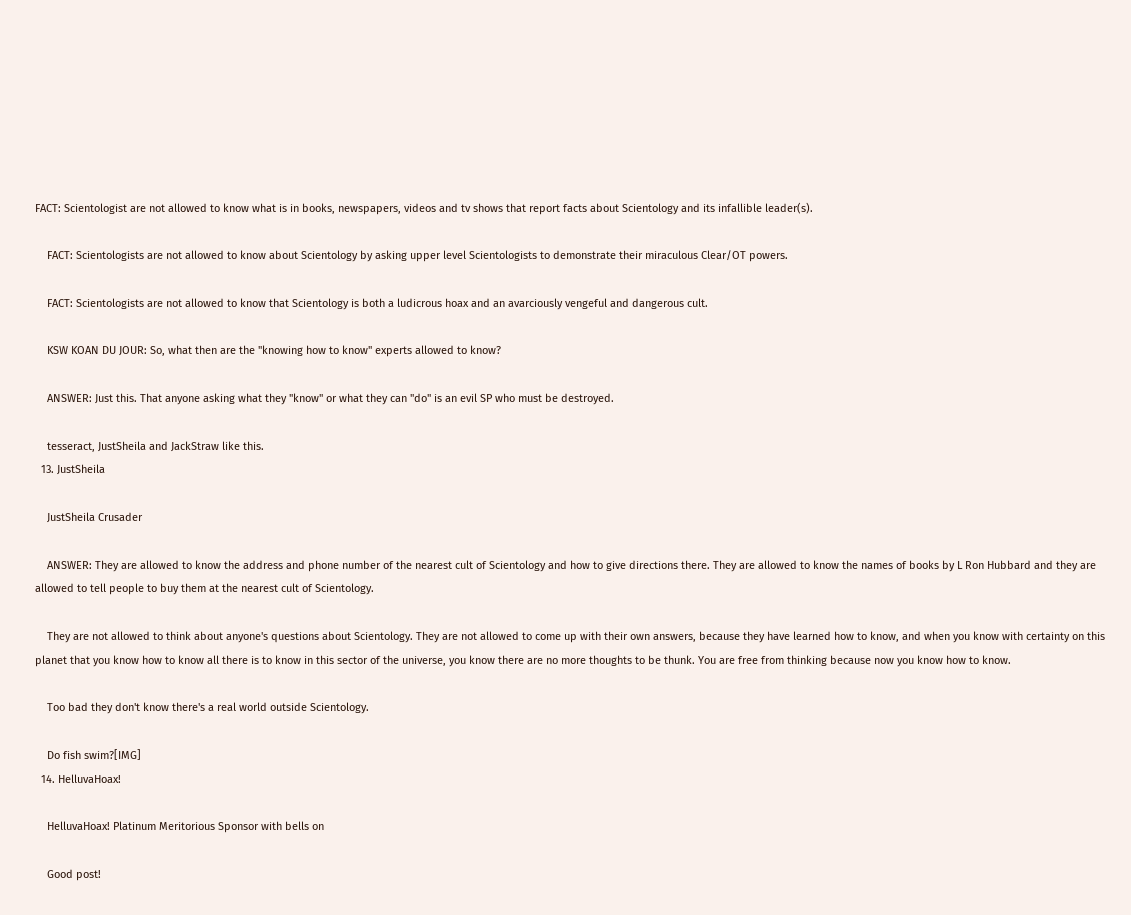FACT: Scientologist are not allowed to know what is in books, newspapers, videos and tv shows that report facts about Scientology and its infallible leader(s).

    FACT: Scientologists are not allowed to know about Scientology by asking upper level Scientologists to demonstrate their miraculous Clear/OT powers.

    FACT: Scientologists are not allowed to know that Scientology is both a ludicrous hoax and an avarciously vengeful and dangerous cult.

    KSW KOAN DU JOUR: So, what then are the "knowing how to know" experts allowed to know?

    ANSWER: Just this. That anyone asking what they "know" or what they can "do" is an evil SP who must be destroyed.

    tesseract, JustSheila and JackStraw like this.
  13. JustSheila

    JustSheila Crusader

    ANSWER: They are allowed to know the address and phone number of the nearest cult of Scientology and how to give directions there. They are allowed to know the names of books by L Ron Hubbard and they are allowed to tell people to buy them at the nearest cult of Scientology.

    They are not allowed to think about anyone's questions about Scientology. They are not allowed to come up with their own answers, because they have learned how to know, and when you know with certainty on this planet that you know how to know all there is to know in this sector of the universe, you know there are no more thoughts to be thunk. You are free from thinking because now you know how to know.

    Too bad they don't know there's a real world outside Scientology.

    Do fish swim?[IMG]
  14. HelluvaHoax!

    HelluvaHoax! Platinum Meritorious Sponsor with bells on

    Good post!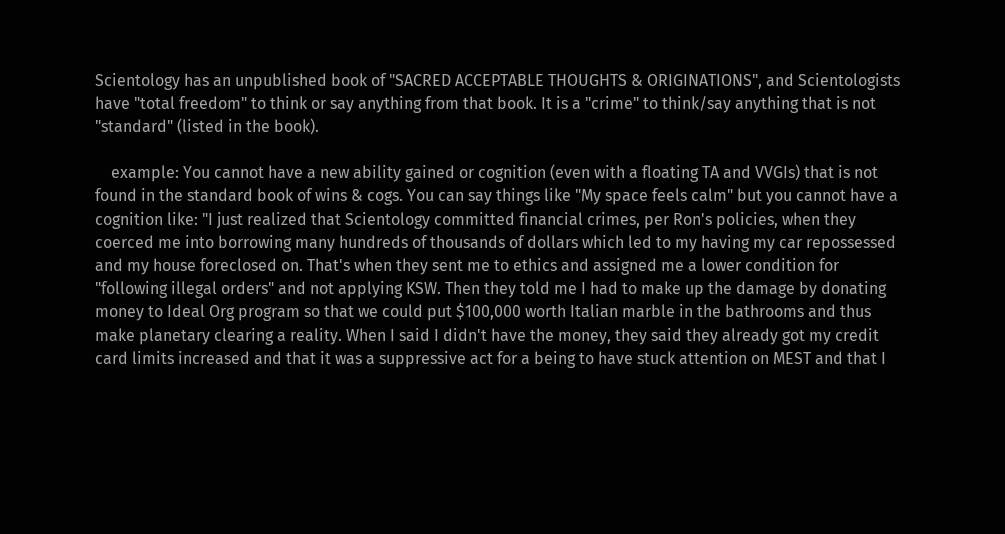Scientology has an unpublished book of "SACRED ACCEPTABLE THOUGHTS & ORIGINATIONS", and Scientologists have "total freedom" to think or say anything from that book. It is a "crime" to think/say anything that is not "standard" (listed in the book).

    example: You cannot have a new ability gained or cognition (even with a floating TA and VVGIs) that is not found in the standard book of wins & cogs. You can say things like "My space feels calm" but you cannot have a cognition like: "I just realized that Scientology committed financial crimes, per Ron's policies, when they coerced me into borrowing many hundreds of thousands of dollars which led to my having my car repossessed and my house foreclosed on. That's when they sent me to ethics and assigned me a lower condition for "following illegal orders" and not applying KSW. Then they told me I had to make up the damage by donating money to Ideal Org program so that we could put $100,000 worth Italian marble in the bathrooms and thus make planetary clearing a reality. When I said I didn't have the money, they said they already got my credit card limits increased and that it was a suppressive act for a being to have stuck attention on MEST and that I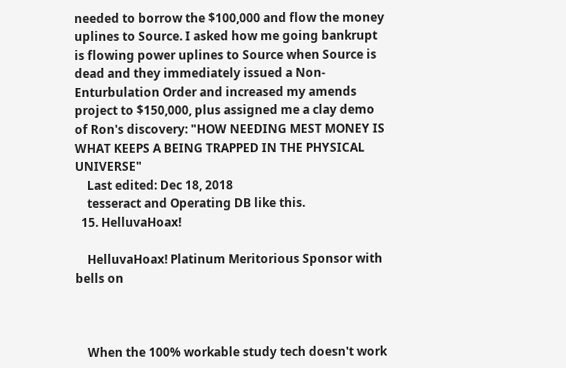needed to borrow the $100,000 and flow the money uplines to Source. I asked how me going bankrupt is flowing power uplines to Source when Source is dead and they immediately issued a Non-Enturbulation Order and increased my amends project to $150,000, plus assigned me a clay demo of Ron's discovery: "HOW NEEDING MEST MONEY IS WHAT KEEPS A BEING TRAPPED IN THE PHYSICAL UNIVERSE"
    Last edited: Dec 18, 2018
    tesseract and Operating DB like this.
  15. HelluvaHoax!

    HelluvaHoax! Platinum Meritorious Sponsor with bells on



    When the 100% workable study tech doesn't work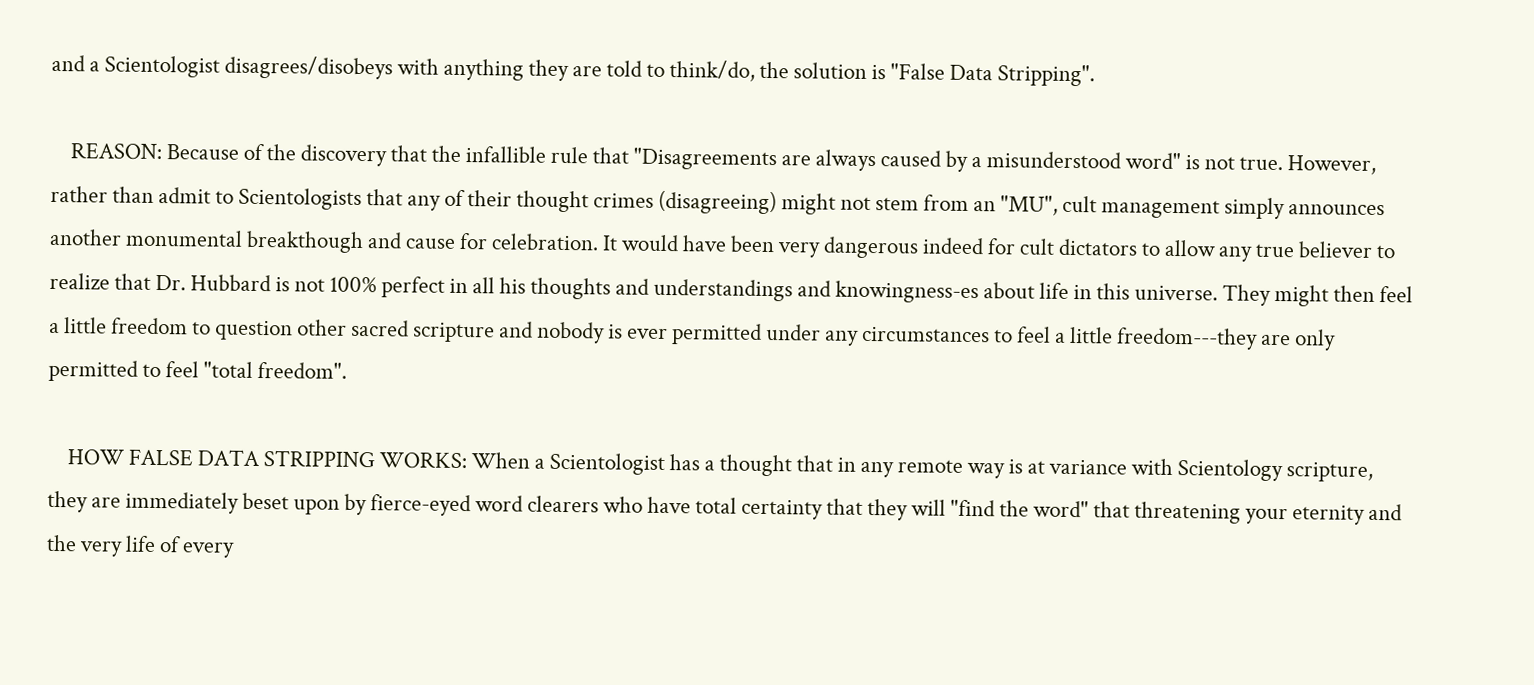and a Scientologist disagrees/disobeys with anything they are told to think/do, the solution is "False Data Stripping".

    REASON: Because of the discovery that the infallible rule that "Disagreements are always caused by a misunderstood word" is not true. However, rather than admit to Scientologists that any of their thought crimes (disagreeing) might not stem from an "MU", cult management simply announces another monumental breakthough and cause for celebration. It would have been very dangerous indeed for cult dictators to allow any true believer to realize that Dr. Hubbard is not 100% perfect in all his thoughts and understandings and knowingness-es about life in this universe. They might then feel a little freedom to question other sacred scripture and nobody is ever permitted under any circumstances to feel a little freedom---they are only permitted to feel "total freedom".

    HOW FALSE DATA STRIPPING WORKS: When a Scientologist has a thought that in any remote way is at variance with Scientology scripture, they are immediately beset upon by fierce-eyed word clearers who have total certainty that they will "find the word" that threatening your eternity and the very life of every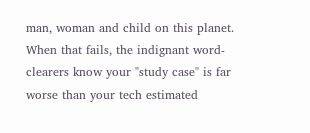man, woman and child on this planet. When that fails, the indignant word-clearers know your "study case" is far worse than your tech estimated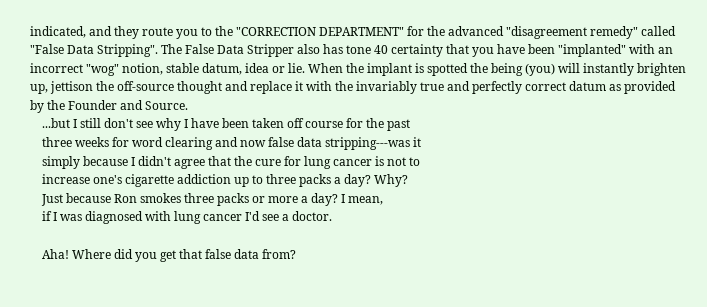indicated, and they route you to the "CORRECTION DEPARTMENT" for the advanced "disagreement remedy" called "False Data Stripping". The False Data Stripper also has tone 40 certainty that you have been "implanted" with an incorrect "wog" notion, stable datum, idea or lie. When the implant is spotted the being (you) will instantly brighten up, jettison the off-source thought and replace it with the invariably true and perfectly correct datum as provided by the Founder and Source.
    ...but I still don't see why I have been taken off course for the past
    three weeks for word clearing and now false data stripping---was it
    simply because I didn't agree that the cure for lung cancer is not to
    increase one's cigarette addiction up to three packs a day? Why?
    Just because Ron smokes three packs or more a day? I mean,
    if I was diagnosed with lung cancer I'd see a doctor.

    Aha! Where did you get that false data from?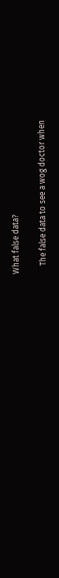What false data?

    The false data to see a wog doctor when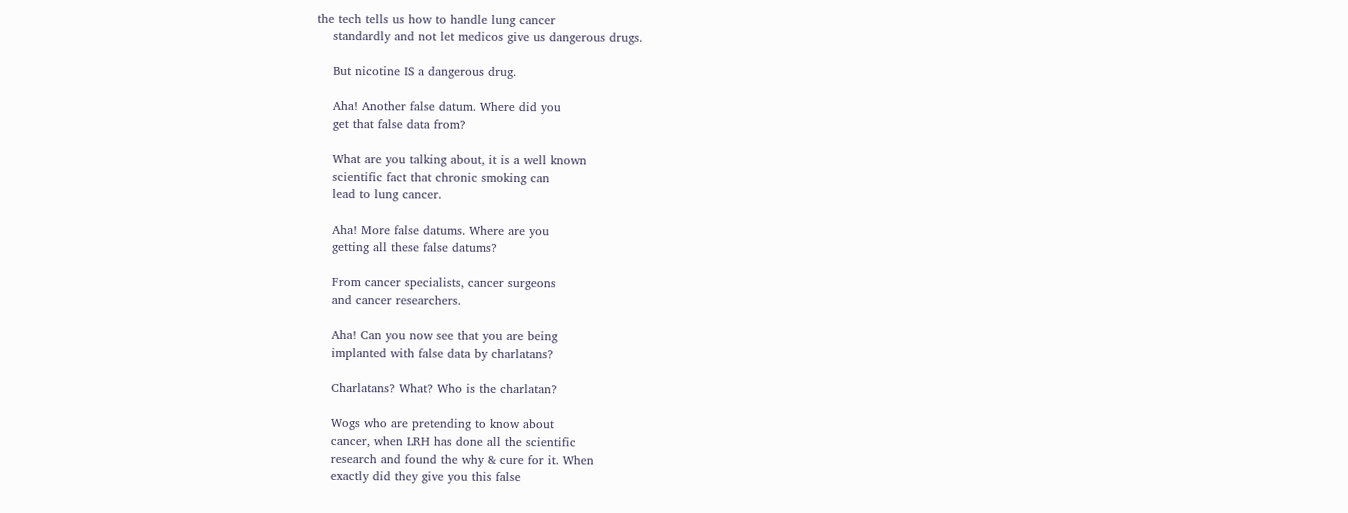the tech tells us how to handle lung cancer
    standardly and not let medicos give us dangerous drugs.

    But nicotine IS a dangerous drug.

    Aha! Another false datum. Where did you
    get that false data from?

    What are you talking about, it is a well known
    scientific fact that chronic smoking can
    lead to lung cancer.

    Aha! More false datums. Where are you
    getting all these false datums?

    From cancer specialists, cancer surgeons
    and cancer researchers.

    Aha! Can you now see that you are being
    implanted with false data by charlatans?

    Charlatans? What? Who is the charlatan?

    Wogs who are pretending to know about
    cancer, when LRH has done all the scientific
    research and found the why & cure for it. When
    exactly did they give you this false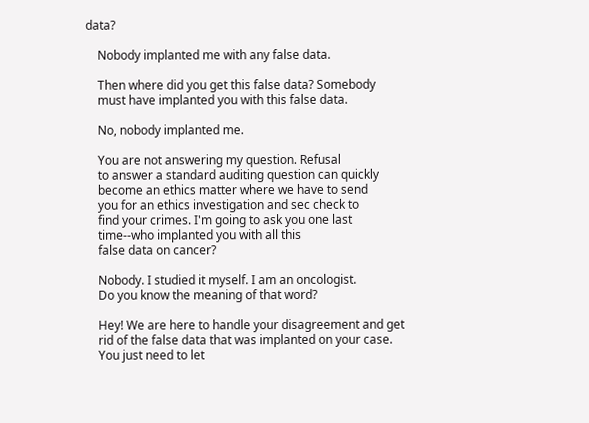data?

    Nobody implanted me with any false data.

    Then where did you get this false data? Somebody
    must have implanted you with this false data.

    No, nobody implanted me.

    You are not answering my question. Refusal
    to answer a standard auditing question can quickly
    become an ethics matter where we have to send
    you for an ethics investigation and sec check to
    find your crimes. I'm going to ask you one last
    time--who implanted you with all this
    false data on cancer?

    Nobody. I studied it myself. I am an oncologist.
    Do you know the meaning of that word?

    Hey! We are here to handle your disagreement and get
    rid of the false data that was implanted on your case.
    You just need to let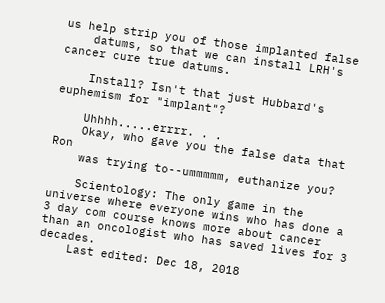us help strip you of those implanted false
    datums, so that we can install LRH's cancer cure true datums.

    Install? Isn't that just Hubbard's euphemism for "implant"?

    Uhhhh.....errrr. . .
    Okay, who gave you the false data that Ron
    was trying to--ummmmm, euthanize you?

    Scientology: The only game in the universe where everyone wins who has done a 3 day com course knows more about cancer than an oncologist who has saved lives for 3 decades.
    Last edited: Dec 18, 2018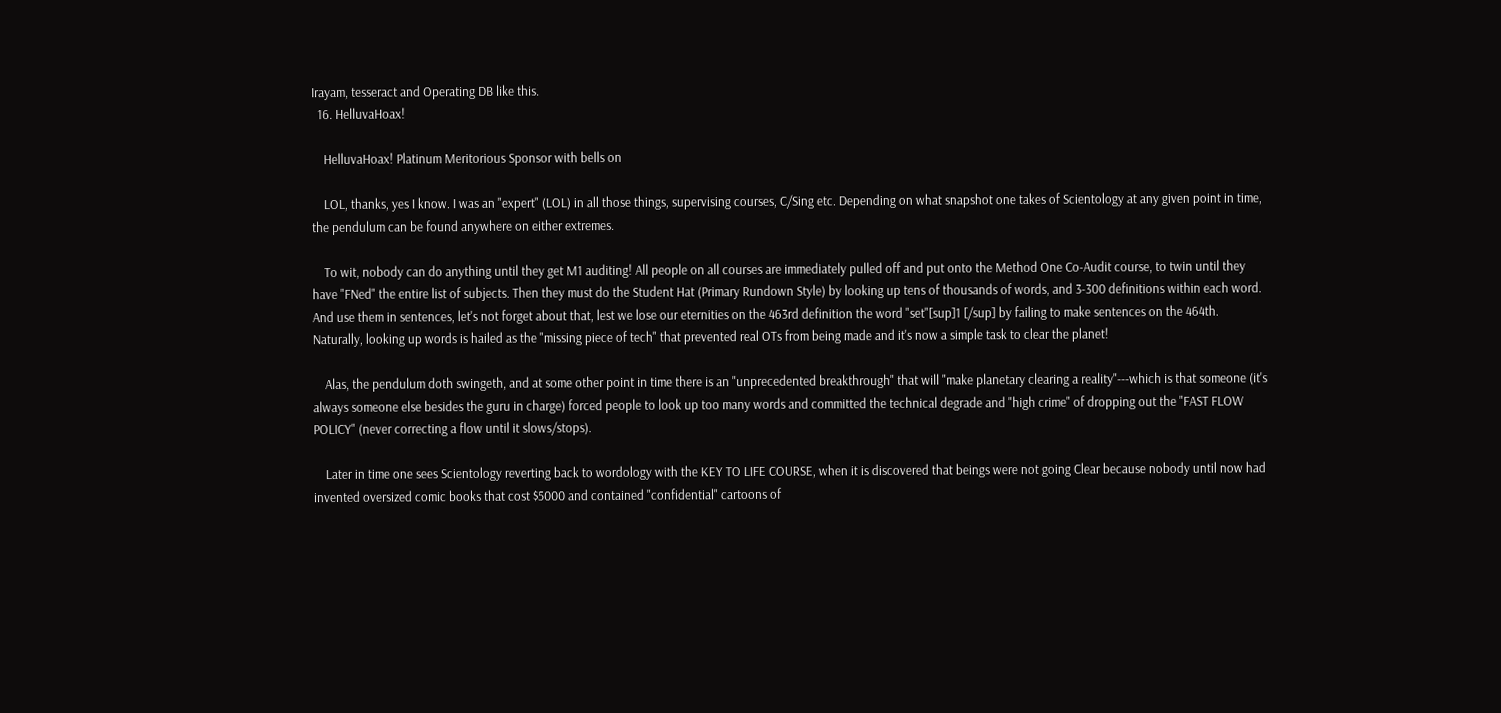Irayam, tesseract and Operating DB like this.
  16. HelluvaHoax!

    HelluvaHoax! Platinum Meritorious Sponsor with bells on

    LOL, thanks, yes I know. I was an "expert" (LOL) in all those things, supervising courses, C/Sing etc. Depending on what snapshot one takes of Scientology at any given point in time, the pendulum can be found anywhere on either extremes.

    To wit, nobody can do anything until they get M1 auditing! All people on all courses are immediately pulled off and put onto the Method One Co-Audit course, to twin until they have "FNed" the entire list of subjects. Then they must do the Student Hat (Primary Rundown Style) by looking up tens of thousands of words, and 3-300 definitions within each word. And use them in sentences, let's not forget about that, lest we lose our eternities on the 463rd definition the word "set"[sup]1 [/sup] by failing to make sentences on the 464th. Naturally, looking up words is hailed as the "missing piece of tech" that prevented real OTs from being made and it's now a simple task to clear the planet!

    Alas, the pendulum doth swingeth, and at some other point in time there is an "unprecedented breakthrough" that will "make planetary clearing a reality"---which is that someone (it's always someone else besides the guru in charge) forced people to look up too many words and committed the technical degrade and "high crime" of dropping out the "FAST FLOW POLICY" (never correcting a flow until it slows/stops).

    Later in time one sees Scientology reverting back to wordology with the KEY TO LIFE COURSE, when it is discovered that beings were not going Clear because nobody until now had invented oversized comic books that cost $5000 and contained "confidential" cartoons of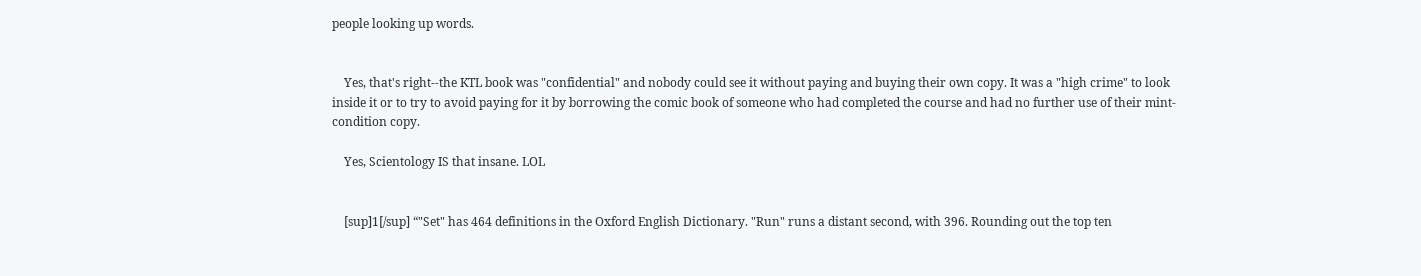people looking up words.


    Yes, that's right--the KTL book was "confidential" and nobody could see it without paying and buying their own copy. It was a "high crime" to look inside it or to try to avoid paying for it by borrowing the comic book of someone who had completed the course and had no further use of their mint-condition copy.

    Yes, Scientology IS that insane. LOL


    [sup]1[/sup] “"Set" has 464 definitions in the Oxford English Dictionary. "Run" runs a distant second, with 396. Rounding out the top ten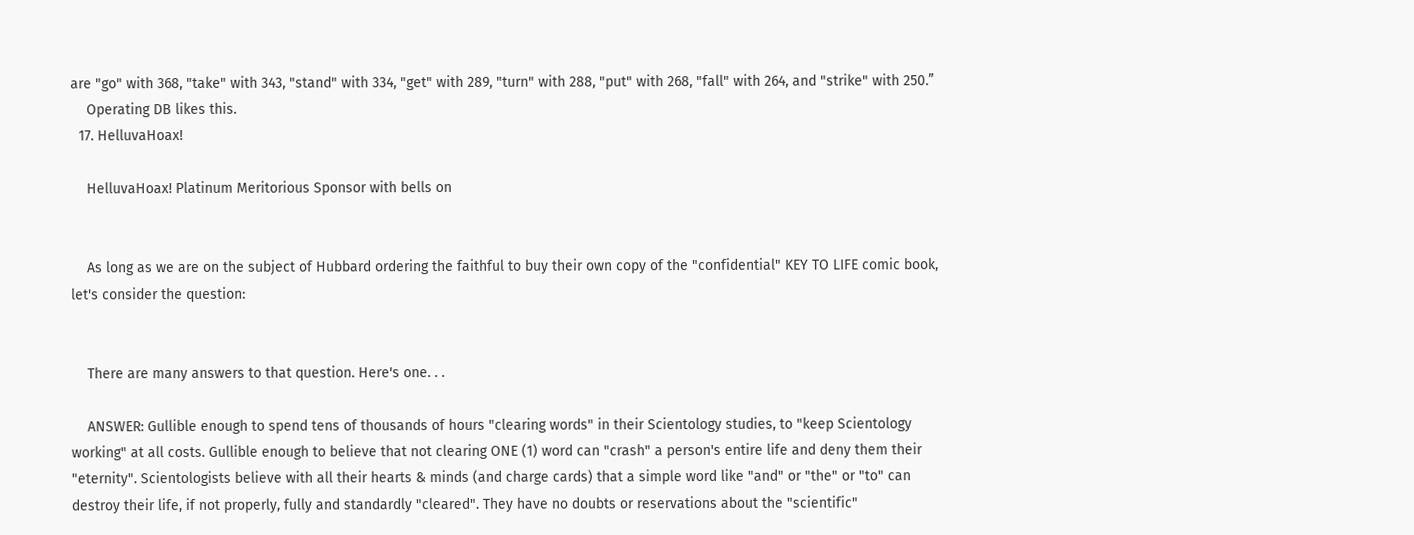are "go" with 368, "take" with 343, "stand" with 334, "get" with 289, "turn" with 288, "put" with 268, "fall" with 264, and "strike" with 250.”
    Operating DB likes this.
  17. HelluvaHoax!

    HelluvaHoax! Platinum Meritorious Sponsor with bells on


    As long as we are on the subject of Hubbard ordering the faithful to buy their own copy of the "confidential" KEY TO LIFE comic book, let's consider the question:


    There are many answers to that question. Here's one. . .

    ANSWER: Gullible enough to spend tens of thousands of hours "clearing words" in their Scientology studies, to "keep Scientology working" at all costs. Gullible enough to believe that not clearing ONE (1) word can "crash" a person's entire life and deny them their "eternity". Scientologists believe with all their hearts & minds (and charge cards) that a simple word like "and" or "the" or "to" can destroy their life, if not properly, fully and standardly "cleared". They have no doubts or reservations about the "scientific"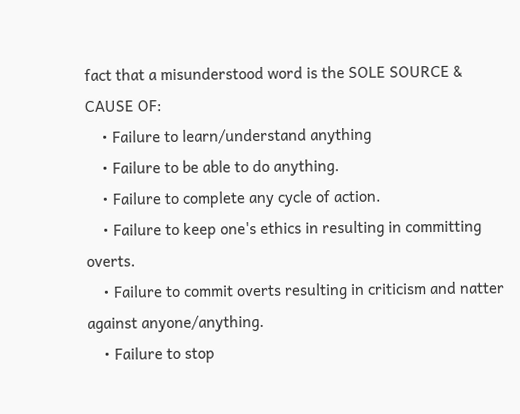fact that a misunderstood word is the SOLE SOURCE & CAUSE OF:
    • Failure to learn/understand anything
    • Failure to be able to do anything.
    • Failure to complete any cycle of action.
    • Failure to keep one's ethics in resulting in committing overts.
    • Failure to commit overts resulting in criticism and natter against anyone/anything.
    • Failure to stop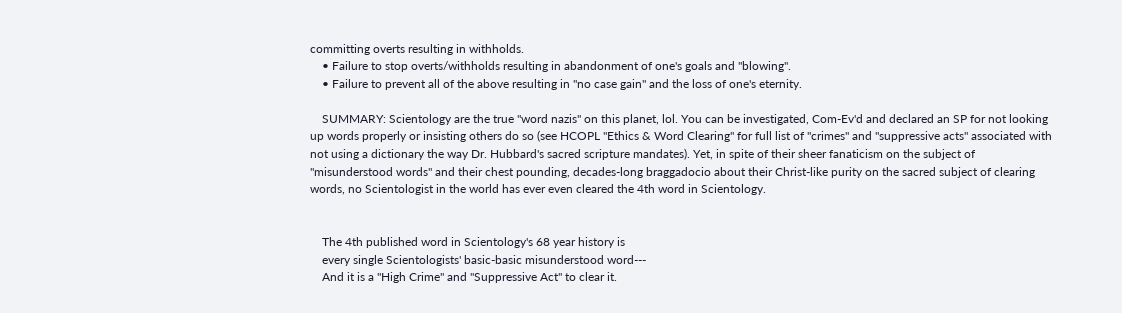committing overts resulting in withholds.
    • Failure to stop overts/withholds resulting in abandonment of one's goals and "blowing".
    • Failure to prevent all of the above resulting in "no case gain" and the loss of one's eternity.

    SUMMARY: Scientology are the true "word nazis" on this planet, lol. You can be investigated, Com-Ev'd and declared an SP for not looking up words properly or insisting others do so (see HCOPL "Ethics & Word Clearing" for full list of "crimes" and "suppressive acts" associated with not using a dictionary the way Dr. Hubbard's sacred scripture mandates). Yet, in spite of their sheer fanaticism on the subject of "misunderstood words" and their chest pounding, decades-long braggadocio about their Christ-like purity on the sacred subject of clearing words, no Scientologist in the world has ever even cleared the 4th word in Scientology.


    The 4th published word in Scientology's 68 year history is
    every single Scientologists' basic-basic misunderstood word---
    And it is a "High Crime" and "Suppressive Act" to clear it.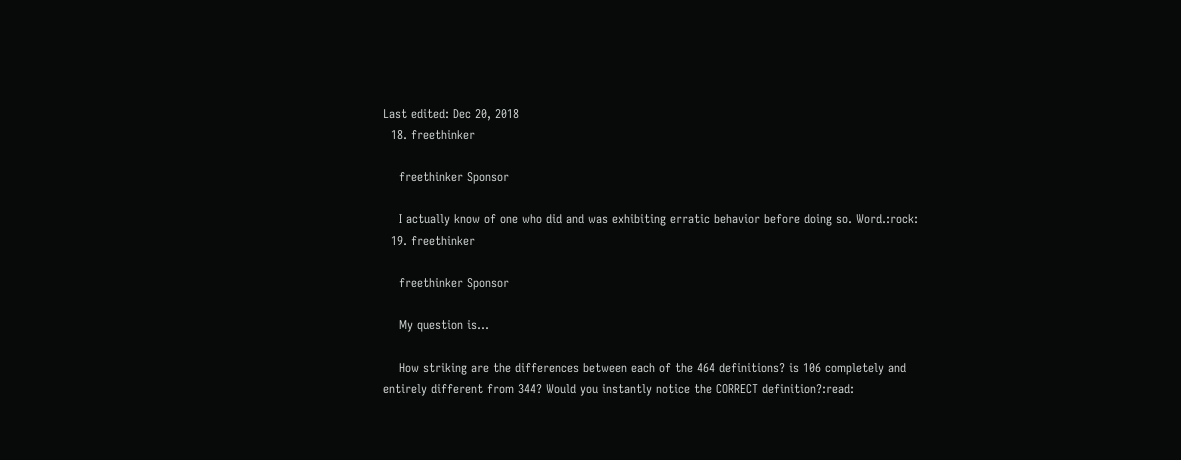Last edited: Dec 20, 2018
  18. freethinker

    freethinker Sponsor

    I actually know of one who did and was exhibiting erratic behavior before doing so. Word.:rock:
  19. freethinker

    freethinker Sponsor

    My question is...

    How striking are the differences between each of the 464 definitions? is 106 completely and entirely different from 344? Would you instantly notice the CORRECT definition?:read: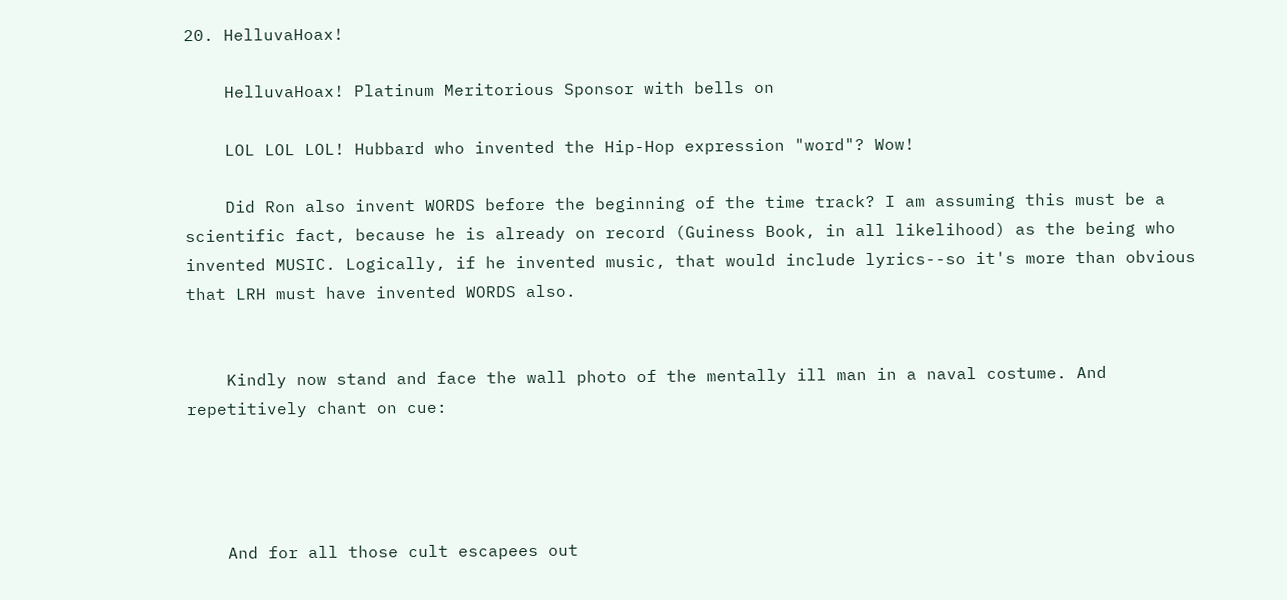20. HelluvaHoax!

    HelluvaHoax! Platinum Meritorious Sponsor with bells on

    LOL LOL LOL! Hubbard who invented the Hip-Hop expression "word"? Wow!

    Did Ron also invent WORDS before the beginning of the time track? I am assuming this must be a scientific fact, because he is already on record (Guiness Book, in all likelihood) as the being who invented MUSIC. Logically, if he invented music, that would include lyrics--so it's more than obvious that LRH must have invented WORDS also.


    Kindly now stand and face the wall photo of the mentally ill man in a naval costume. And repetitively chant on cue:




    And for all those cult escapees out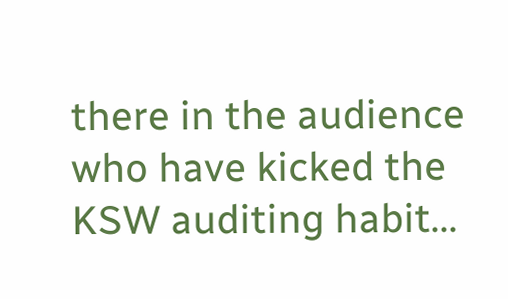there in the audience who have kicked the KSW auditing habit...